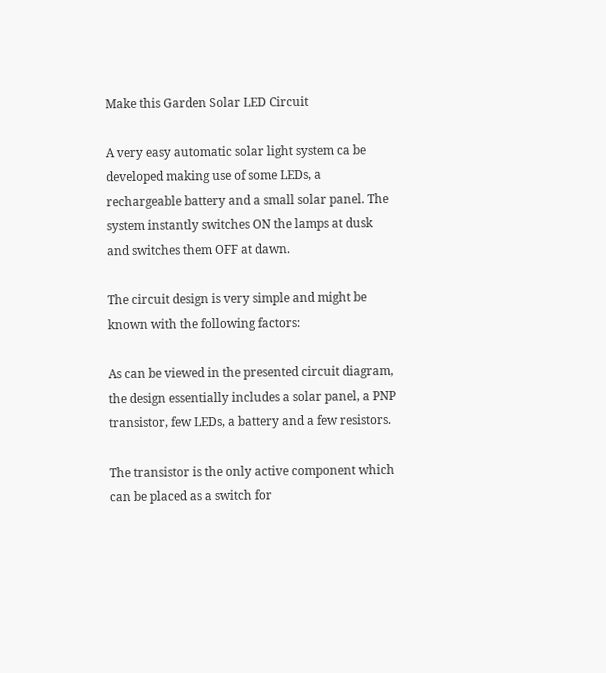Make this Garden Solar LED Circuit

A very easy automatic solar light system ca be developed making use of some LEDs, a rechargeable battery and a small solar panel. The system instantly switches ON the lamps at dusk and switches them OFF at dawn.

The circuit design is very simple and might be known with the following factors:

As can be viewed in the presented circuit diagram, the design essentially includes a solar panel, a PNP transistor, few LEDs, a battery and a few resistors.

The transistor is the only active component which can be placed as a switch for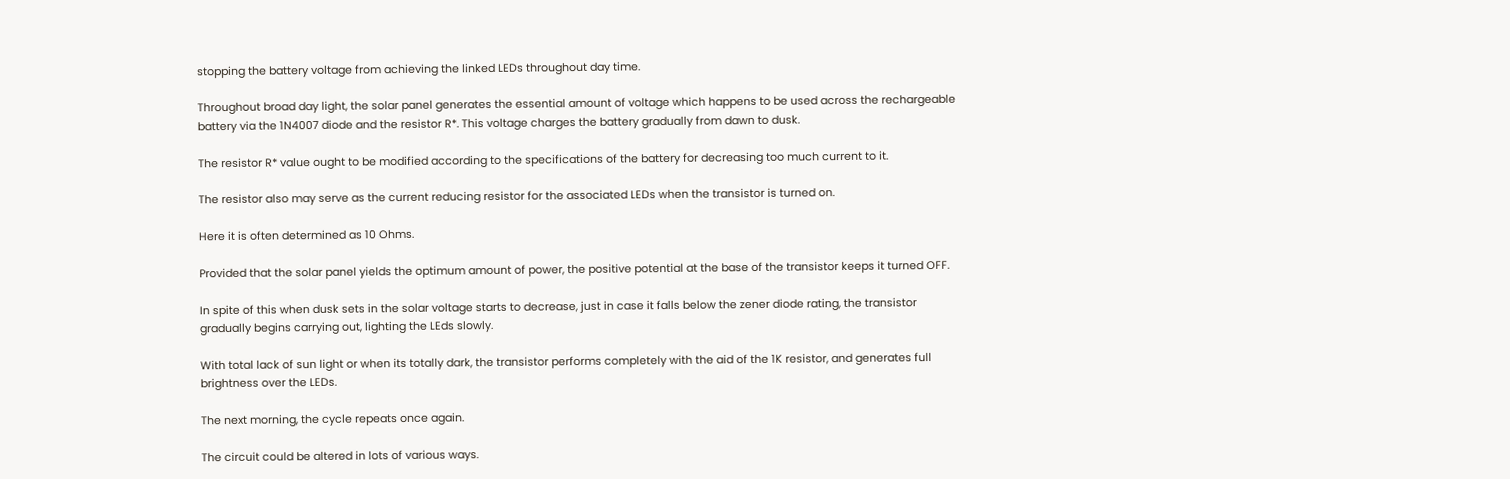stopping the battery voltage from achieving the linked LEDs throughout day time.

Throughout broad day light, the solar panel generates the essential amount of voltage which happens to be used across the rechargeable battery via the 1N4007 diode and the resistor R*. This voltage charges the battery gradually from dawn to dusk.

The resistor R* value ought to be modified according to the specifications of the battery for decreasing too much current to it.

The resistor also may serve as the current reducing resistor for the associated LEDs when the transistor is turned on.

Here it is often determined as 10 Ohms.

Provided that the solar panel yields the optimum amount of power, the positive potential at the base of the transistor keeps it turned OFF.

In spite of this when dusk sets in the solar voltage starts to decrease, just in case it falls below the zener diode rating, the transistor gradually begins carrying out, lighting the LEds slowly.

With total lack of sun light or when its totally dark, the transistor performs completely with the aid of the 1K resistor, and generates full brightness over the LEDs.

The next morning, the cycle repeats once again.

The circuit could be altered in lots of various ways.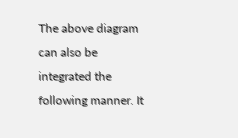The above diagram can also be integrated the following manner. It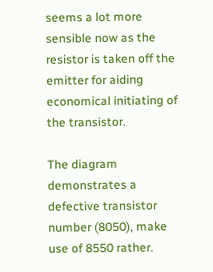seems a lot more sensible now as the resistor is taken off the emitter for aiding economical initiating of the transistor.

The diagram demonstrates a defective transistor number (8050), make use of 8550 rather.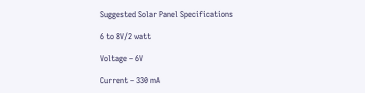Suggested Solar Panel Specifications

6 to 8V/2 watt

Voltage – 6V

Current – 330 mA